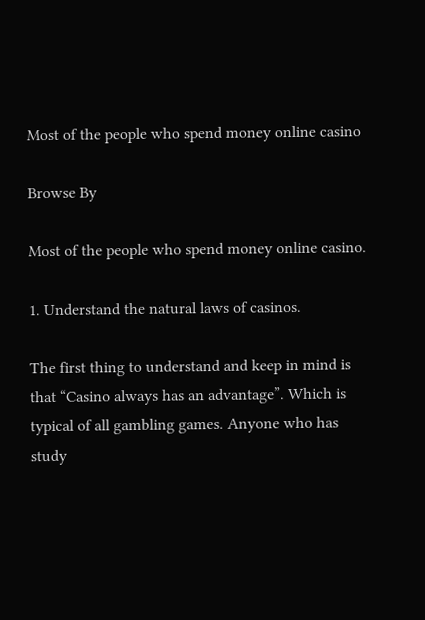Most of the people who spend money online casino

Browse By

Most of the people who spend money online casino.

1. Understand the natural laws of casinos.

The first thing to understand and keep in mind is that “Casino always has an advantage”. Which is typical of all gambling games. Anyone who has study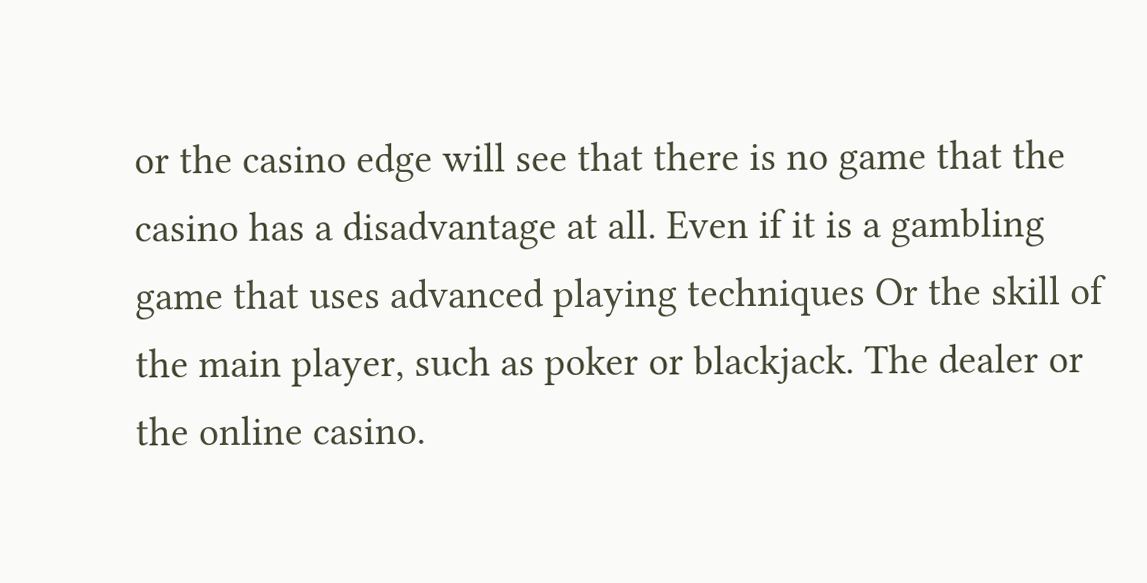or the casino edge will see that there is no game that the casino has a disadvantage at all. Even if it is a gambling game that uses advanced playing techniques Or the skill of the main player, such as poker or blackjack. The dealer or the online casino.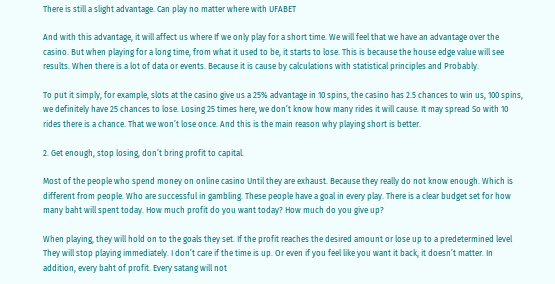There is still a slight advantage. Can play no matter where with UFABET

And with this advantage, it will affect us where If we only play for a short time. We will feel that we have an advantage over the casino. But when playing for a long time, from what it used to be, it starts to lose. This is because the house edge value will see results. When there is a lot of data or events. Because it is cause by calculations with statistical principles and Probably.

To put it simply, for example, slots at the casino give us a 25% advantage in 10 spins, the casino has 2.5 chances to win us, 100 spins, we definitely have 25 chances to lose. Losing 25 times here, we don’t know how many rides it will cause. It may spread So with 10 rides there is a chance. That we won’t lose once. And this is the main reason why playing short is better.

2. Get enough, stop losing, don’t bring profit to capital.

Most of the people who spend money on online casino Until they are exhaust. Because they really do not know enough. Which is different from people. Who are successful in gambling. These people have a goal in every play. There is a clear budget set for how many baht will spent today. How much profit do you want today? How much do you give up?

When playing, they will hold on to the goals they set. If the profit reaches the desired amount or lose up to a predetermined level They will stop playing immediately. I don’t care if the time is up. Or even if you feel like you want it back, it doesn’t matter. In addition, every baht of profit. Every satang will not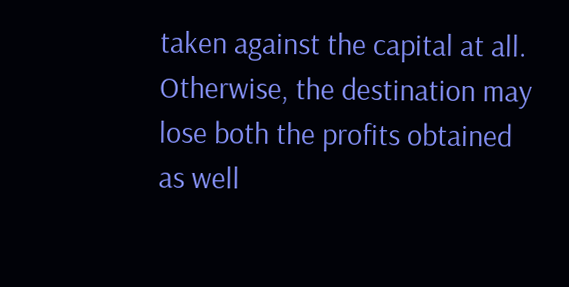taken against the capital at all. Otherwise, the destination may lose both the profits obtained as well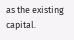as the existing capital.